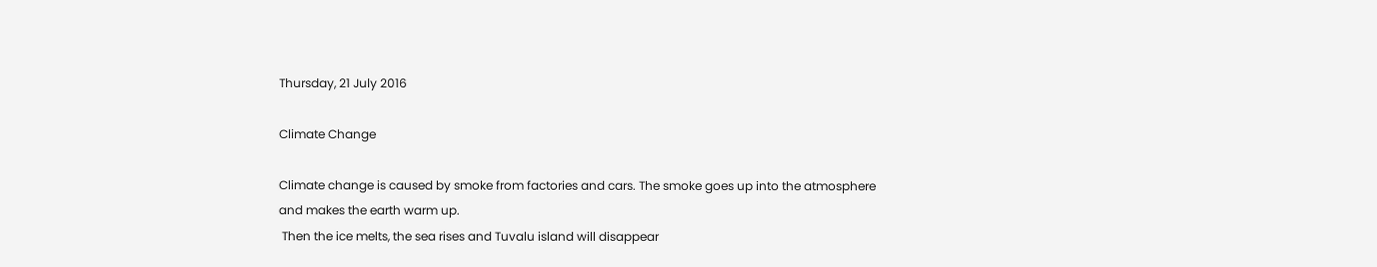Thursday, 21 July 2016

Climate Change

Climate change is caused by smoke from factories and cars. The smoke goes up into the atmosphere and makes the earth warm up.
 Then the ice melts, the sea rises and Tuvalu island will disappear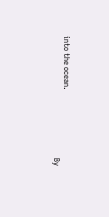into the ocean.
                                                             By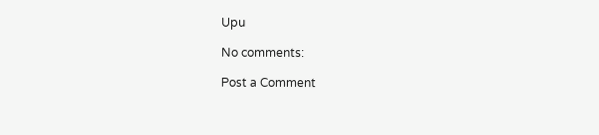Upu

No comments:

Post a Comment